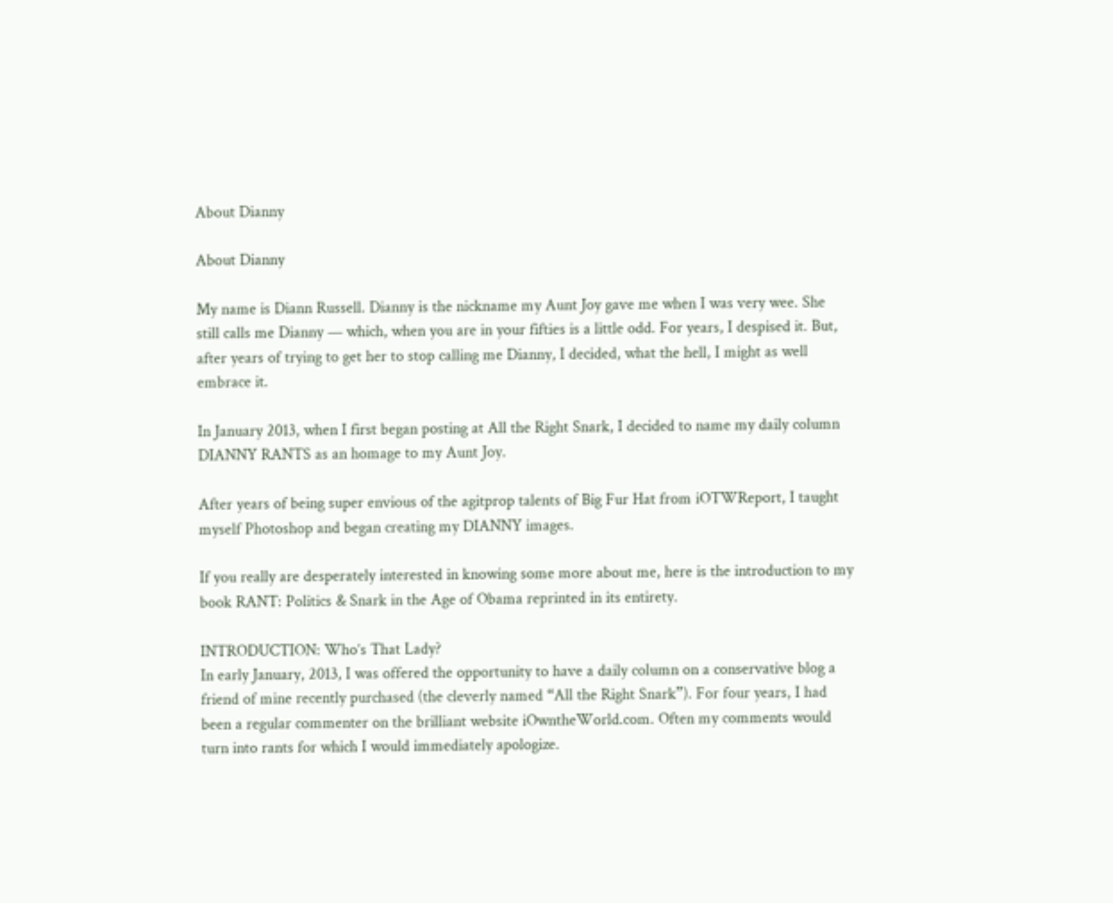About Dianny

About Dianny

My name is Diann Russell. Dianny is the nickname my Aunt Joy gave me when I was very wee. She still calls me Dianny — which, when you are in your fifties is a little odd. For years, I despised it. But, after years of trying to get her to stop calling me Dianny, I decided, what the hell, I might as well embrace it.

In January 2013, when I first began posting at All the Right Snark, I decided to name my daily column DIANNY RANTS as an homage to my Aunt Joy.

After years of being super envious of the agitprop talents of Big Fur Hat from iOTWReport, I taught myself Photoshop and began creating my DIANNY images.

If you really are desperately interested in knowing some more about me, here is the introduction to my book RANT: Politics & Snark in the Age of Obama reprinted in its entirety.

INTRODUCTION: Who’s That Lady?
In early January, 2013, I was offered the opportunity to have a daily column on a conservative blog a friend of mine recently purchased (the cleverly named “All the Right Snark”). For four years, I had been a regular commenter on the brilliant website iOwntheWorld.com. Often my comments would turn into rants for which I would immediately apologize.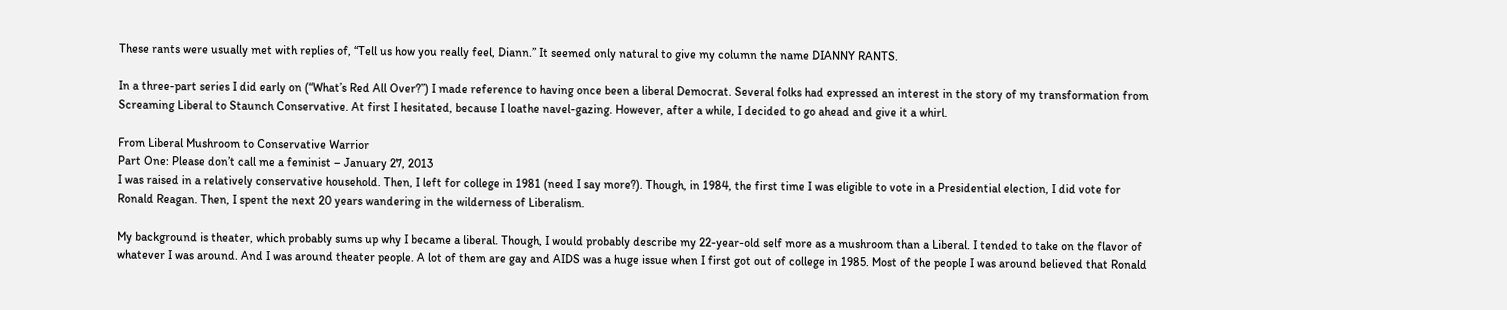These rants were usually met with replies of, “Tell us how you really feel, Diann.” It seemed only natural to give my column the name DIANNY RANTS.

In a three-part series I did early on (“What’s Red All Over?”) I made reference to having once been a liberal Democrat. Several folks had expressed an interest in the story of my transformation from Screaming Liberal to Staunch Conservative. At first I hesitated, because I loathe navel-gazing. However, after a while, I decided to go ahead and give it a whirl.

From Liberal Mushroom to Conservative Warrior
Part One: Please don’t call me a feminist – January 27, 2013
I was raised in a relatively conservative household. Then, I left for college in 1981 (need I say more?). Though, in 1984, the first time I was eligible to vote in a Presidential election, I did vote for Ronald Reagan. Then, I spent the next 20 years wandering in the wilderness of Liberalism.

My background is theater, which probably sums up why I became a liberal. Though, I would probably describe my 22-year-old self more as a mushroom than a Liberal. I tended to take on the flavor of whatever I was around. And I was around theater people. A lot of them are gay and AIDS was a huge issue when I first got out of college in 1985. Most of the people I was around believed that Ronald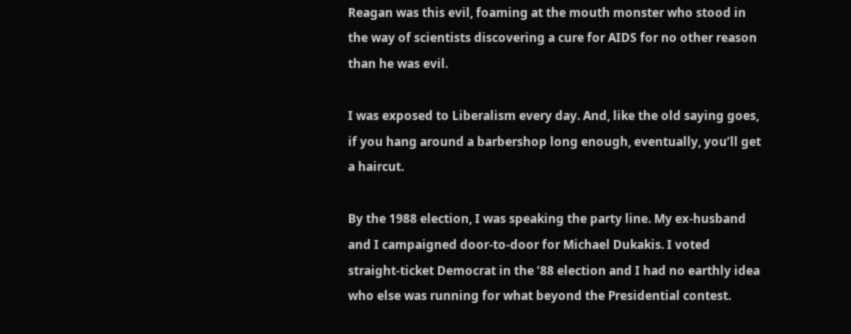Reagan was this evil, foaming at the mouth monster who stood in the way of scientists discovering a cure for AIDS for no other reason than he was evil.

I was exposed to Liberalism every day. And, like the old saying goes, if you hang around a barbershop long enough, eventually, you’ll get a haircut.

By the 1988 election, I was speaking the party line. My ex-husband and I campaigned door-to-door for Michael Dukakis. I voted straight-ticket Democrat in the ’88 election and I had no earthly idea who else was running for what beyond the Presidential contest.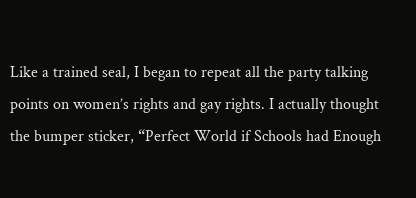Like a trained seal, I began to repeat all the party talking points on women’s rights and gay rights. I actually thought the bumper sticker, “Perfect World if Schools had Enough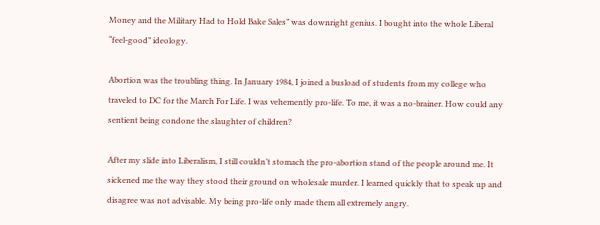Money and the Military Had to Hold Bake Sales” was downright genius. I bought into the whole Liberal “feel-good” ideology.

Abortion was the troubling thing. In January 1984, I joined a busload of students from my college who traveled to DC for the March For Life. I was vehemently pro-life. To me, it was a no-brainer. How could any sentient being condone the slaughter of children?

After my slide into Liberalism, I still couldn’t stomach the pro-abortion stand of the people around me. It sickened me the way they stood their ground on wholesale murder. I learned quickly that to speak up and disagree was not advisable. My being pro-life only made them all extremely angry.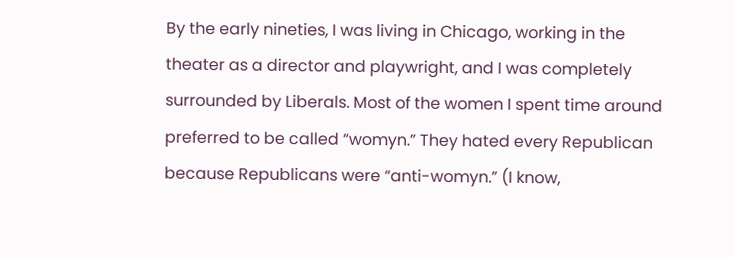By the early nineties, I was living in Chicago, working in the theater as a director and playwright, and I was completely surrounded by Liberals. Most of the women I spent time around preferred to be called “womyn.” They hated every Republican because Republicans were “anti-womyn.” (I know,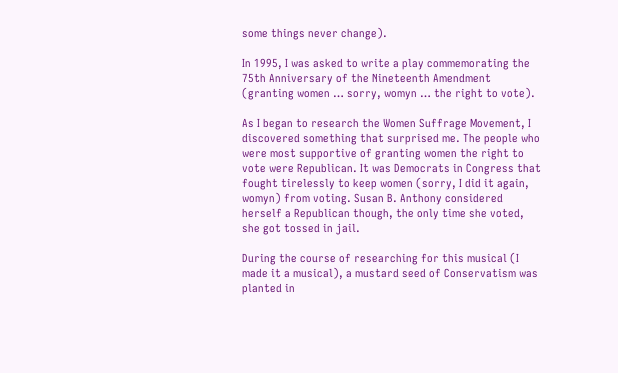some things never change).

In 1995, I was asked to write a play commemorating the 75th Anniversary of the Nineteenth Amendment (granting women … sorry, womyn … the right to vote).

As I began to research the Women Suffrage Movement, I discovered something that surprised me. The people who were most supportive of granting women the right to vote were Republican. It was Democrats in Congress that fought tirelessly to keep women (sorry, I did it again, womyn) from voting. Susan B. Anthony considered herself a Republican though, the only time she voted, she got tossed in jail.

During the course of researching for this musical (I made it a musical), a mustard seed of Conservatism was planted in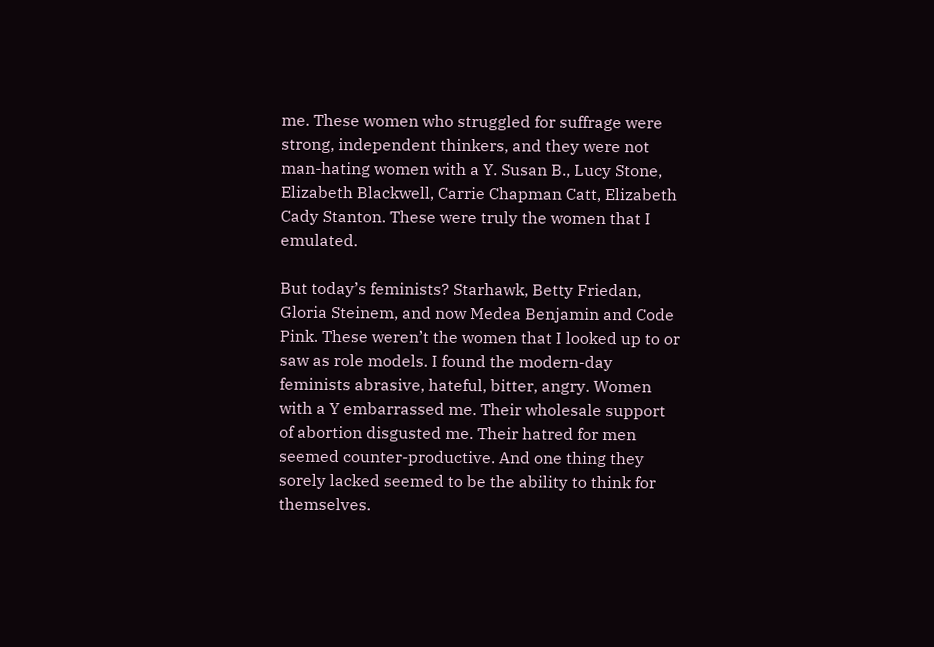me. These women who struggled for suffrage were strong, independent thinkers, and they were not man-hating women with a Y. Susan B., Lucy Stone, Elizabeth Blackwell, Carrie Chapman Catt, Elizabeth Cady Stanton. These were truly the women that I emulated.

But today’s feminists? Starhawk, Betty Friedan, Gloria Steinem, and now Medea Benjamin and Code Pink. These weren’t the women that I looked up to or saw as role models. I found the modern-day feminists abrasive, hateful, bitter, angry. Women with a Y embarrassed me. Their wholesale support of abortion disgusted me. Their hatred for men seemed counter-productive. And one thing they sorely lacked seemed to be the ability to think for themselves.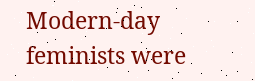Modern-day feminists were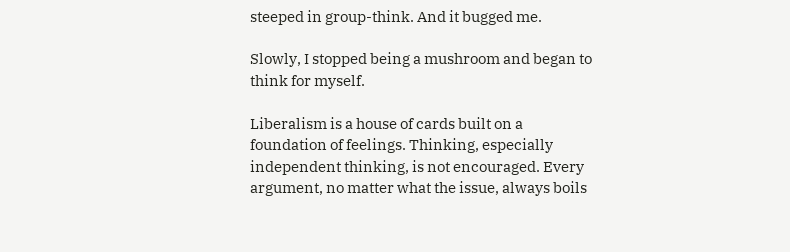steeped in group-think. And it bugged me.

Slowly, I stopped being a mushroom and began to think for myself.

Liberalism is a house of cards built on a foundation of feelings. Thinking, especially independent thinking, is not encouraged. Every argument, no matter what the issue, always boils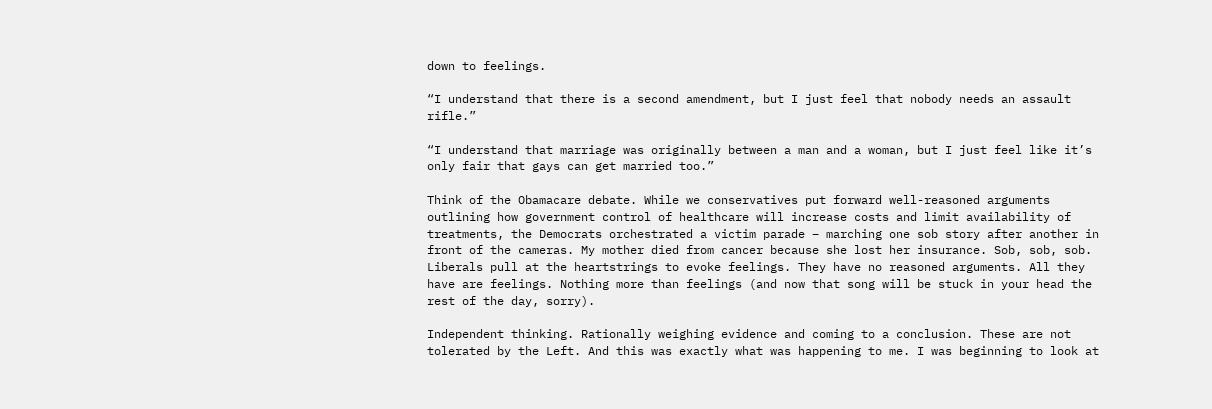down to feelings.

“I understand that there is a second amendment, but I just feel that nobody needs an assault rifle.”

“I understand that marriage was originally between a man and a woman, but I just feel like it’s only fair that gays can get married too.”

Think of the Obamacare debate. While we conservatives put forward well-reasoned arguments outlining how government control of healthcare will increase costs and limit availability of treatments, the Democrats orchestrated a victim parade – marching one sob story after another in front of the cameras. My mother died from cancer because she lost her insurance. Sob, sob, sob. Liberals pull at the heartstrings to evoke feelings. They have no reasoned arguments. All they have are feelings. Nothing more than feelings (and now that song will be stuck in your head the rest of the day, sorry).

Independent thinking. Rationally weighing evidence and coming to a conclusion. These are not tolerated by the Left. And this was exactly what was happening to me. I was beginning to look at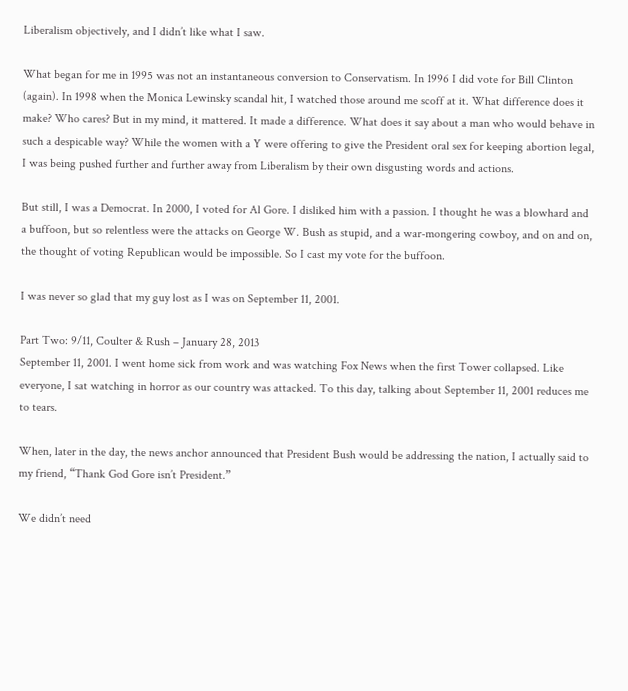Liberalism objectively, and I didn’t like what I saw.

What began for me in 1995 was not an instantaneous conversion to Conservatism. In 1996 I did vote for Bill Clinton (again). In 1998 when the Monica Lewinsky scandal hit, I watched those around me scoff at it. What difference does it make? Who cares? But in my mind, it mattered. It made a difference. What does it say about a man who would behave in such a despicable way? While the women with a Y were offering to give the President oral sex for keeping abortion legal, I was being pushed further and further away from Liberalism by their own disgusting words and actions.

But still, I was a Democrat. In 2000, I voted for Al Gore. I disliked him with a passion. I thought he was a blowhard and a buffoon, but so relentless were the attacks on George W. Bush as stupid, and a war-mongering cowboy, and on and on, the thought of voting Republican would be impossible. So I cast my vote for the buffoon.

I was never so glad that my guy lost as I was on September 11, 2001.

Part Two: 9/11, Coulter & Rush – January 28, 2013
September 11, 2001. I went home sick from work and was watching Fox News when the first Tower collapsed. Like everyone, I sat watching in horror as our country was attacked. To this day, talking about September 11, 2001 reduces me to tears.

When, later in the day, the news anchor announced that President Bush would be addressing the nation, I actually said to my friend, “Thank God Gore isn’t President.”

We didn’t need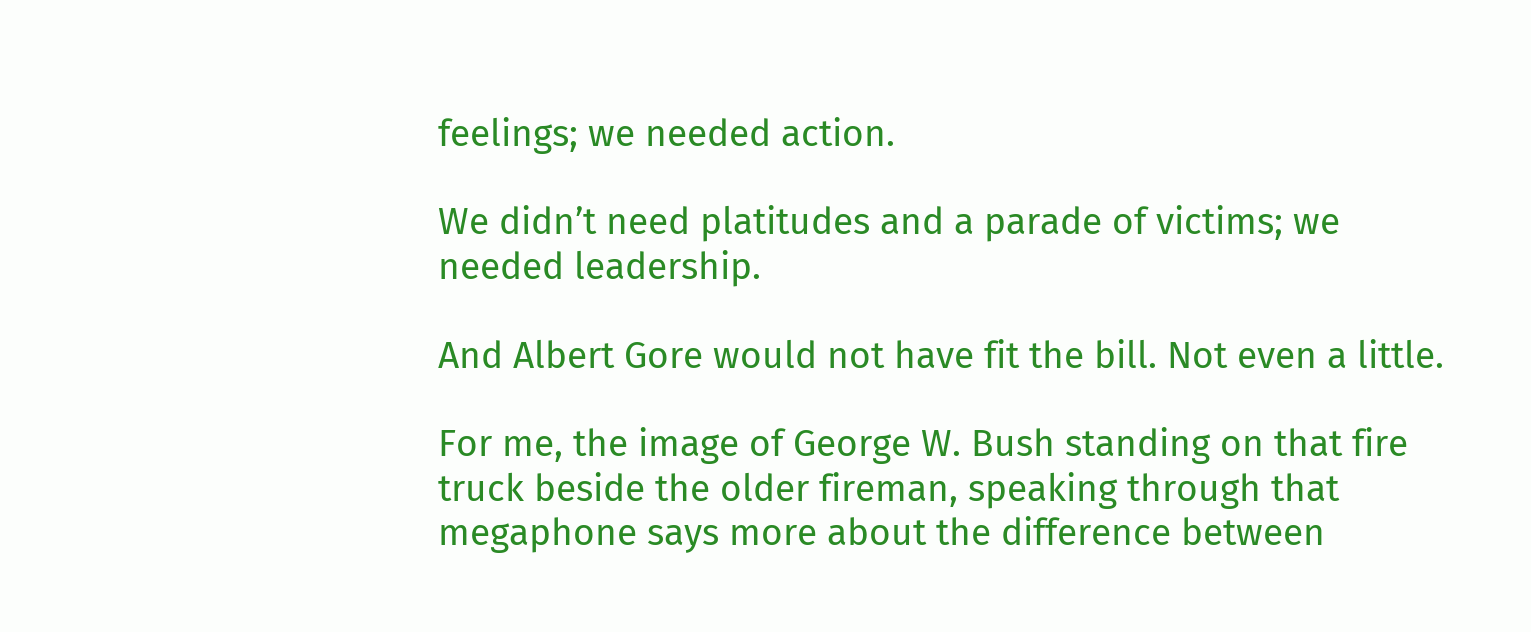feelings; we needed action.

We didn’t need platitudes and a parade of victims; we needed leadership.

And Albert Gore would not have fit the bill. Not even a little.

For me, the image of George W. Bush standing on that fire truck beside the older fireman, speaking through that megaphone says more about the difference between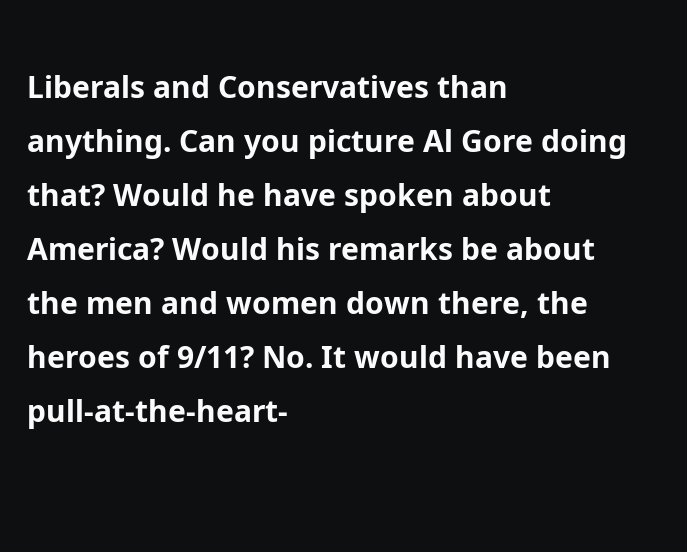Liberals and Conservatives than anything. Can you picture Al Gore doing that? Would he have spoken about America? Would his remarks be about the men and women down there, the heroes of 9/11? No. It would have been pull-at-the-heart-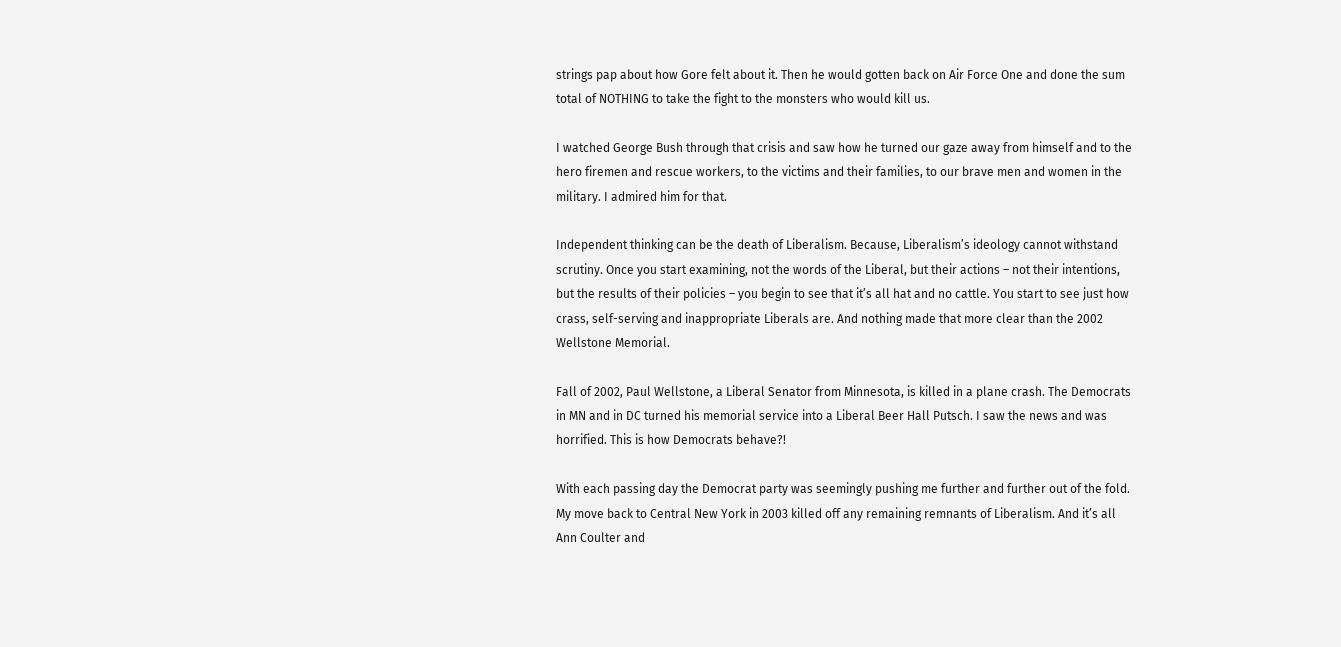strings pap about how Gore felt about it. Then he would gotten back on Air Force One and done the sum total of NOTHING to take the fight to the monsters who would kill us.

I watched George Bush through that crisis and saw how he turned our gaze away from himself and to the hero firemen and rescue workers, to the victims and their families, to our brave men and women in the military. I admired him for that.

Independent thinking can be the death of Liberalism. Because, Liberalism’s ideology cannot withstand scrutiny. Once you start examining, not the words of the Liberal, but their actions – not their intentions, but the results of their policies – you begin to see that it’s all hat and no cattle. You start to see just how crass, self-serving and inappropriate Liberals are. And nothing made that more clear than the 2002 Wellstone Memorial.

Fall of 2002, Paul Wellstone, a Liberal Senator from Minnesota, is killed in a plane crash. The Democrats in MN and in DC turned his memorial service into a Liberal Beer Hall Putsch. I saw the news and was horrified. This is how Democrats behave?!

With each passing day the Democrat party was seemingly pushing me further and further out of the fold. My move back to Central New York in 2003 killed off any remaining remnants of Liberalism. And it’s all Ann Coulter and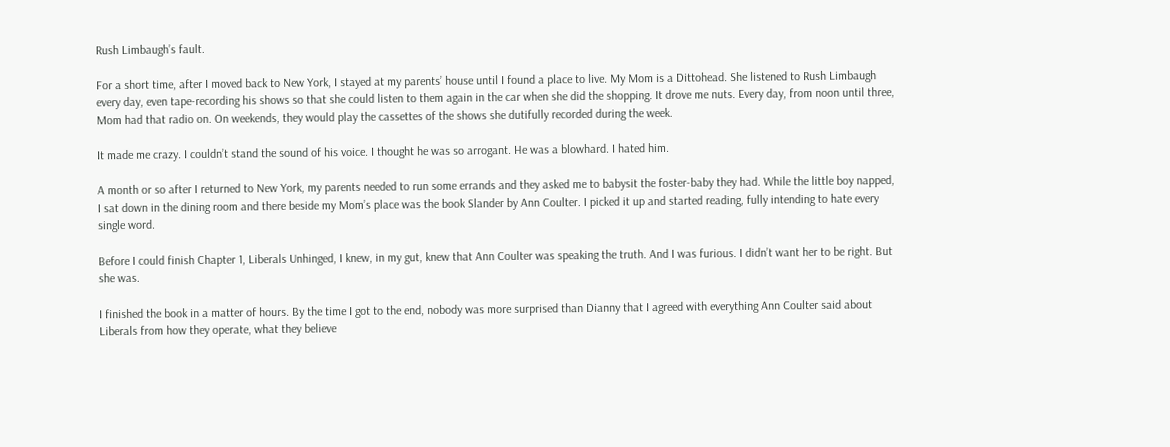Rush Limbaugh’s fault.

For a short time, after I moved back to New York, I stayed at my parents’ house until I found a place to live. My Mom is a Dittohead. She listened to Rush Limbaugh every day, even tape-recording his shows so that she could listen to them again in the car when she did the shopping. It drove me nuts. Every day, from noon until three, Mom had that radio on. On weekends, they would play the cassettes of the shows she dutifully recorded during the week.

It made me crazy. I couldn’t stand the sound of his voice. I thought he was so arrogant. He was a blowhard. I hated him.

A month or so after I returned to New York, my parents needed to run some errands and they asked me to babysit the foster-baby they had. While the little boy napped, I sat down in the dining room and there beside my Mom’s place was the book Slander by Ann Coulter. I picked it up and started reading, fully intending to hate every single word.

Before I could finish Chapter 1, Liberals Unhinged, I knew, in my gut, knew that Ann Coulter was speaking the truth. And I was furious. I didn’t want her to be right. But she was.

I finished the book in a matter of hours. By the time I got to the end, nobody was more surprised than Dianny that I agreed with everything Ann Coulter said about Liberals from how they operate, what they believe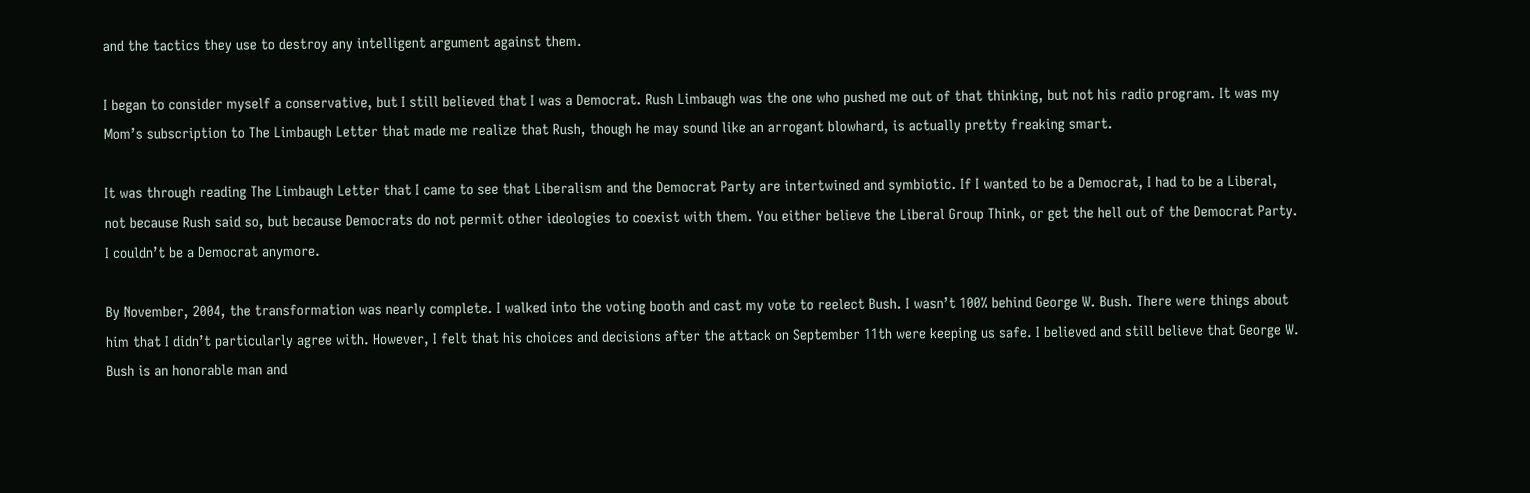and the tactics they use to destroy any intelligent argument against them.

I began to consider myself a conservative, but I still believed that I was a Democrat. Rush Limbaugh was the one who pushed me out of that thinking, but not his radio program. It was my Mom’s subscription to The Limbaugh Letter that made me realize that Rush, though he may sound like an arrogant blowhard, is actually pretty freaking smart.

It was through reading The Limbaugh Letter that I came to see that Liberalism and the Democrat Party are intertwined and symbiotic. If I wanted to be a Democrat, I had to be a Liberal, not because Rush said so, but because Democrats do not permit other ideologies to coexist with them. You either believe the Liberal Group Think, or get the hell out of the Democrat Party. I couldn’t be a Democrat anymore.

By November, 2004, the transformation was nearly complete. I walked into the voting booth and cast my vote to reelect Bush. I wasn’t 100% behind George W. Bush. There were things about him that I didn’t particularly agree with. However, I felt that his choices and decisions after the attack on September 11th were keeping us safe. I believed and still believe that George W. Bush is an honorable man and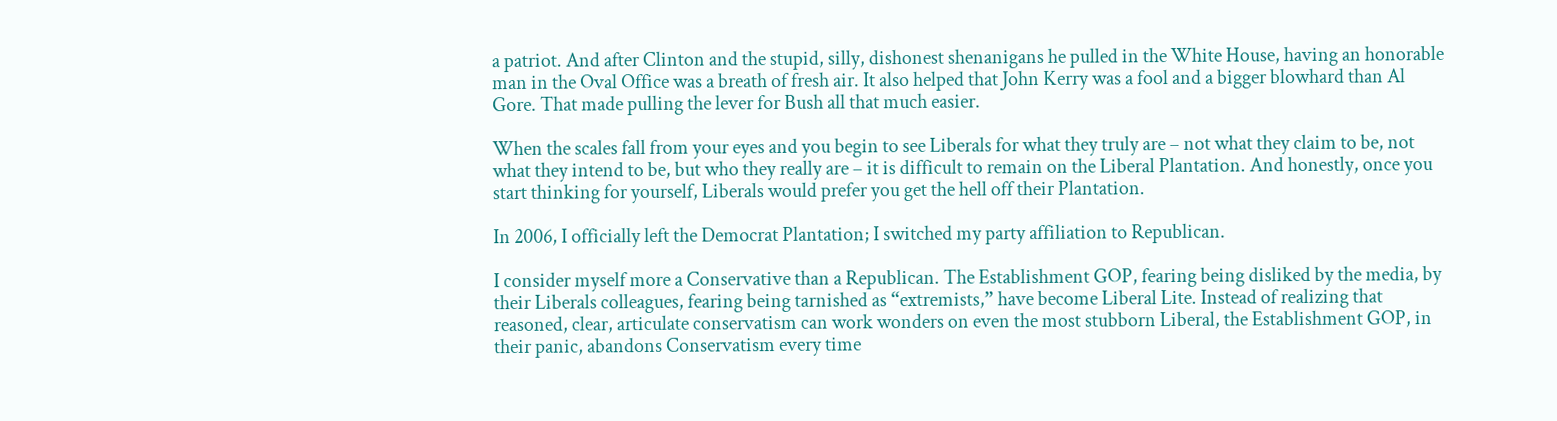a patriot. And after Clinton and the stupid, silly, dishonest shenanigans he pulled in the White House, having an honorable man in the Oval Office was a breath of fresh air. It also helped that John Kerry was a fool and a bigger blowhard than Al Gore. That made pulling the lever for Bush all that much easier.

When the scales fall from your eyes and you begin to see Liberals for what they truly are – not what they claim to be, not what they intend to be, but who they really are – it is difficult to remain on the Liberal Plantation. And honestly, once you start thinking for yourself, Liberals would prefer you get the hell off their Plantation.

In 2006, I officially left the Democrat Plantation; I switched my party affiliation to Republican.

I consider myself more a Conservative than a Republican. The Establishment GOP, fearing being disliked by the media, by their Liberals colleagues, fearing being tarnished as “extremists,” have become Liberal Lite. Instead of realizing that reasoned, clear, articulate conservatism can work wonders on even the most stubborn Liberal, the Establishment GOP, in their panic, abandons Conservatism every time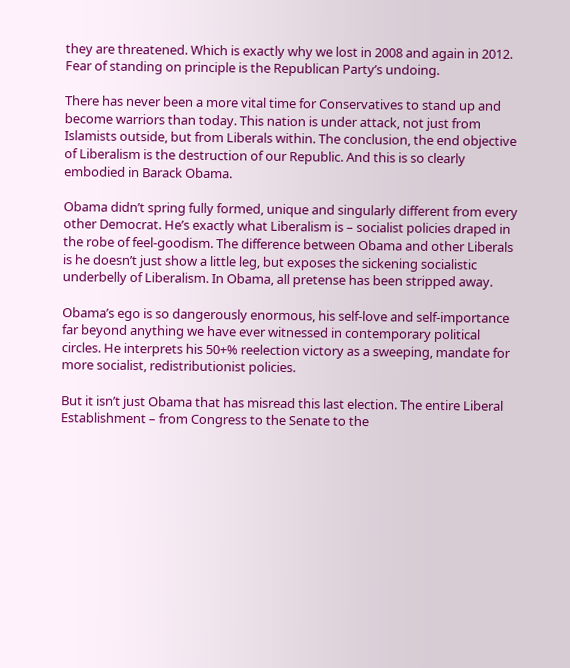they are threatened. Which is exactly why we lost in 2008 and again in 2012. Fear of standing on principle is the Republican Party’s undoing.

There has never been a more vital time for Conservatives to stand up and become warriors than today. This nation is under attack, not just from Islamists outside, but from Liberals within. The conclusion, the end objective of Liberalism is the destruction of our Republic. And this is so clearly embodied in Barack Obama.

Obama didn’t spring fully formed, unique and singularly different from every other Democrat. He’s exactly what Liberalism is – socialist policies draped in the robe of feel-goodism. The difference between Obama and other Liberals is he doesn’t just show a little leg, but exposes the sickening socialistic underbelly of Liberalism. In Obama, all pretense has been stripped away.

Obama’s ego is so dangerously enormous, his self-love and self-importance far beyond anything we have ever witnessed in contemporary political circles. He interprets his 50+% reelection victory as a sweeping, mandate for more socialist, redistributionist policies.

But it isn’t just Obama that has misread this last election. The entire Liberal Establishment – from Congress to the Senate to the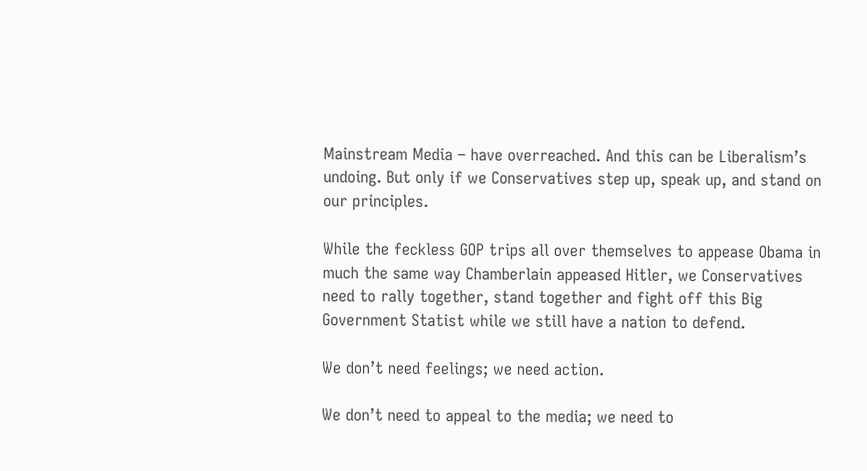Mainstream Media – have overreached. And this can be Liberalism’s undoing. But only if we Conservatives step up, speak up, and stand on our principles.

While the feckless GOP trips all over themselves to appease Obama in much the same way Chamberlain appeased Hitler, we Conservatives need to rally together, stand together and fight off this Big Government Statist while we still have a nation to defend.

We don’t need feelings; we need action.

We don’t need to appeal to the media; we need to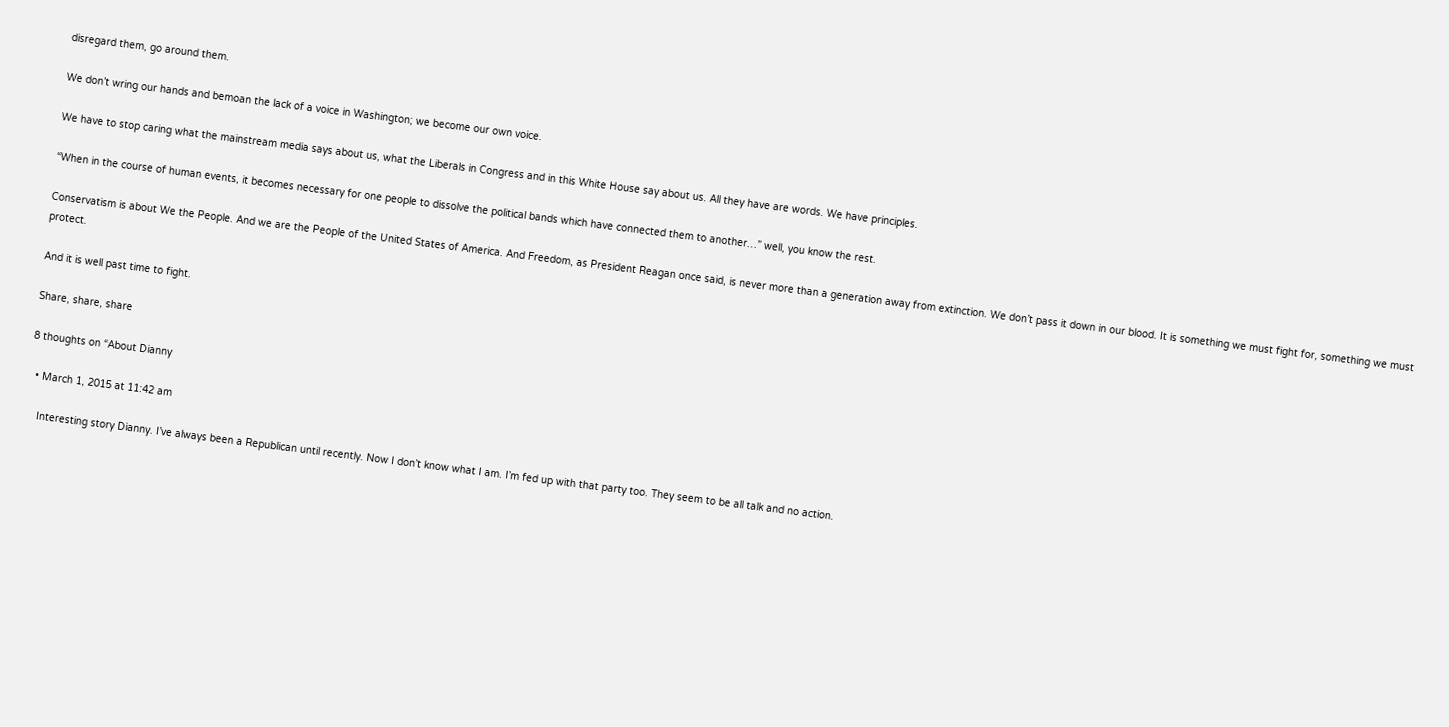disregard them, go around them.

We don’t wring our hands and bemoan the lack of a voice in Washington; we become our own voice.

We have to stop caring what the mainstream media says about us, what the Liberals in Congress and in this White House say about us. All they have are words. We have principles.

“When in the course of human events, it becomes necessary for one people to dissolve the political bands which have connected them to another…” well, you know the rest.

Conservatism is about We the People. And we are the People of the United States of America. And Freedom, as President Reagan once said, is never more than a generation away from extinction. We don’t pass it down in our blood. It is something we must fight for, something we must protect.

And it is well past time to fight.

Share, share, share

8 thoughts on “About Dianny

  • March 1, 2015 at 11:42 am

    Interesting story Dianny. I’ve always been a Republican until recently. Now I don’t know what I am. I’m fed up with that party too. They seem to be all talk and no action.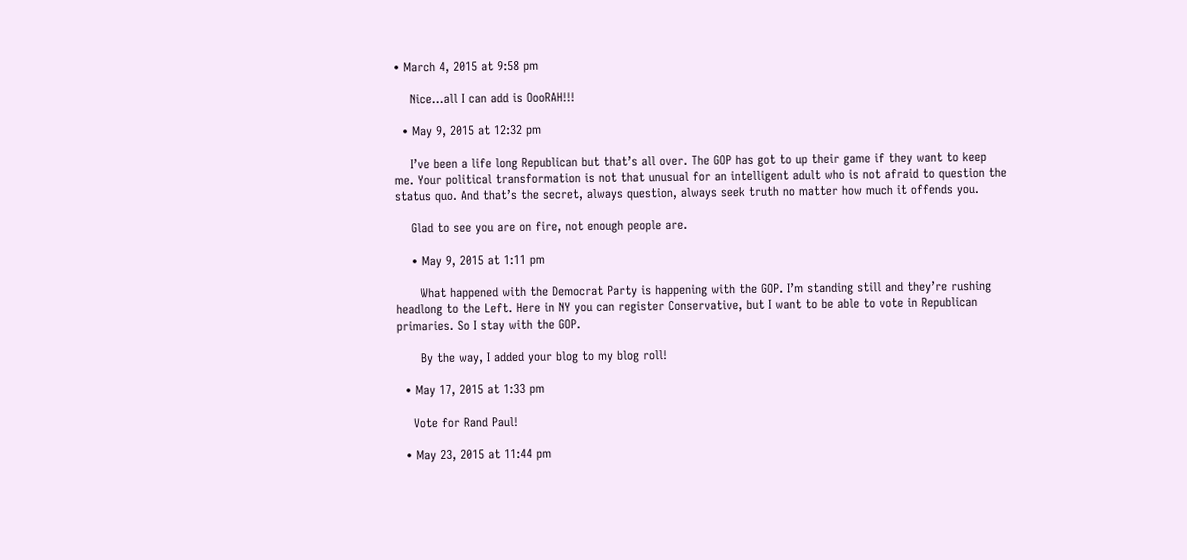• March 4, 2015 at 9:58 pm

    Nice…all I can add is OooRAH!!!

  • May 9, 2015 at 12:32 pm

    I’ve been a life long Republican but that’s all over. The GOP has got to up their game if they want to keep me. Your political transformation is not that unusual for an intelligent adult who is not afraid to question the status quo. And that’s the secret, always question, always seek truth no matter how much it offends you.

    Glad to see you are on fire, not enough people are.

    • May 9, 2015 at 1:11 pm

      What happened with the Democrat Party is happening with the GOP. I’m standing still and they’re rushing headlong to the Left. Here in NY you can register Conservative, but I want to be able to vote in Republican primaries. So I stay with the GOP.

      By the way, I added your blog to my blog roll!

  • May 17, 2015 at 1:33 pm

    Vote for Rand Paul!

  • May 23, 2015 at 11:44 pm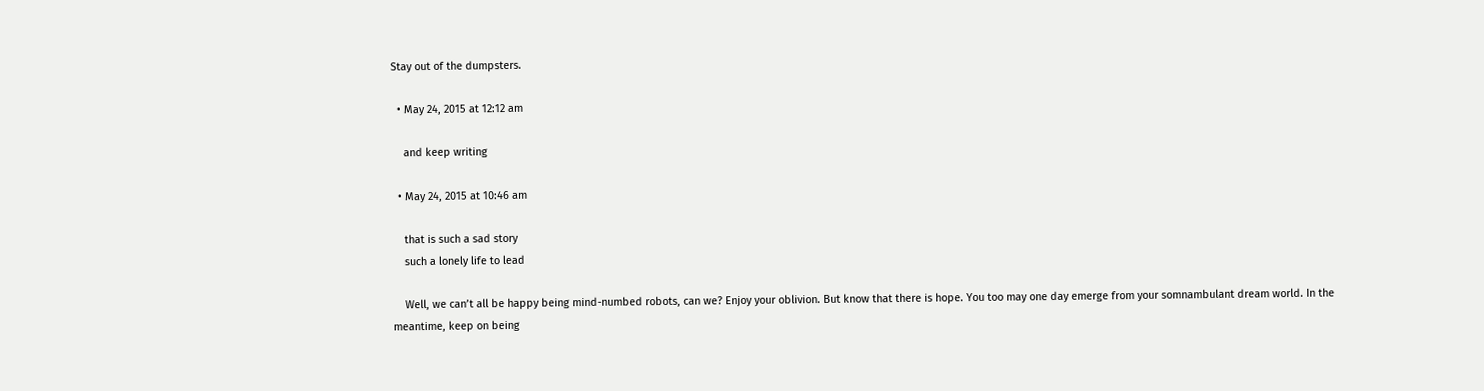Stay out of the dumpsters.

  • May 24, 2015 at 12:12 am

    and keep writing

  • May 24, 2015 at 10:46 am

    that is such a sad story
    such a lonely life to lead

    Well, we can’t all be happy being mind-numbed robots, can we? Enjoy your oblivion. But know that there is hope. You too may one day emerge from your somnambulant dream world. In the meantime, keep on being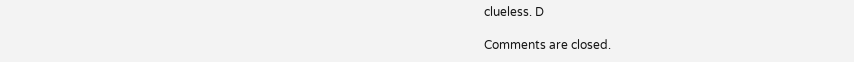clueless. D

Comments are closed.